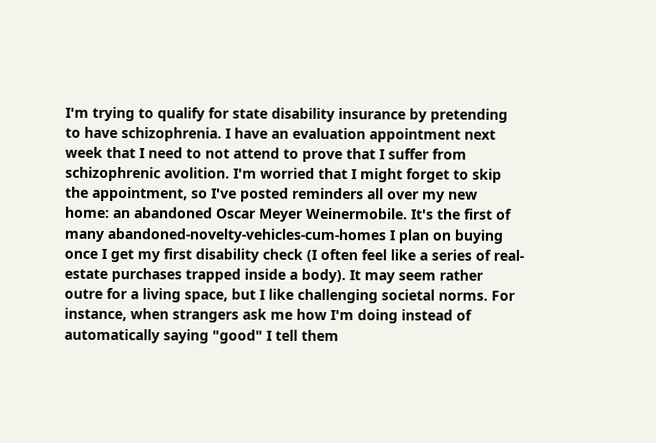I'm trying to qualify for state disability insurance by pretending to have schizophrenia. I have an evaluation appointment next week that I need to not attend to prove that I suffer from schizophrenic avolition. I'm worried that I might forget to skip the appointment, so I've posted reminders all over my new home: an abandoned Oscar Meyer Weinermobile. It's the first of many abandoned-novelty-vehicles-cum-homes I plan on buying once I get my first disability check (I often feel like a series of real-estate purchases trapped inside a body). It may seem rather outre for a living space, but I like challenging societal norms. For instance, when strangers ask me how I'm doing instead of automatically saying "good" I tell them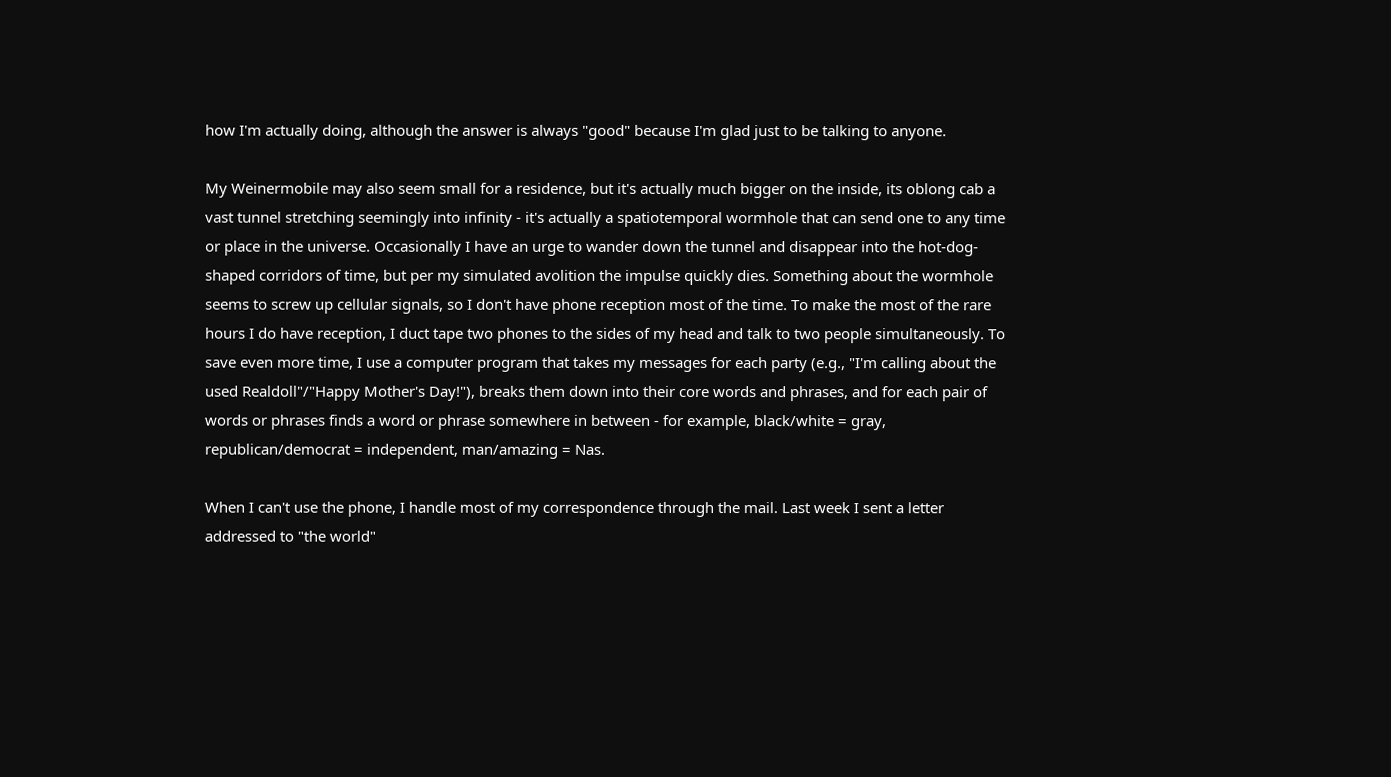how I'm actually doing, although the answer is always "good" because I'm glad just to be talking to anyone.

My Weinermobile may also seem small for a residence, but it's actually much bigger on the inside, its oblong cab a vast tunnel stretching seemingly into infinity - it's actually a spatiotemporal wormhole that can send one to any time or place in the universe. Occasionally I have an urge to wander down the tunnel and disappear into the hot-dog-shaped corridors of time, but per my simulated avolition the impulse quickly dies. Something about the wormhole seems to screw up cellular signals, so I don't have phone reception most of the time. To make the most of the rare hours I do have reception, I duct tape two phones to the sides of my head and talk to two people simultaneously. To save even more time, I use a computer program that takes my messages for each party (e.g., "I'm calling about the used Realdoll"/"Happy Mother's Day!"), breaks them down into their core words and phrases, and for each pair of words or phrases finds a word or phrase somewhere in between - for example, black/white = gray, republican/democrat = independent, man/amazing = Nas.

When I can't use the phone, I handle most of my correspondence through the mail. Last week I sent a letter addressed to "the world"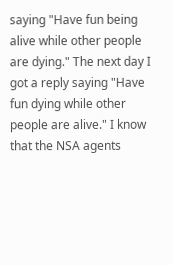saying "Have fun being alive while other people are dying." The next day I got a reply saying "Have fun dying while other people are alive." I know that the NSA agents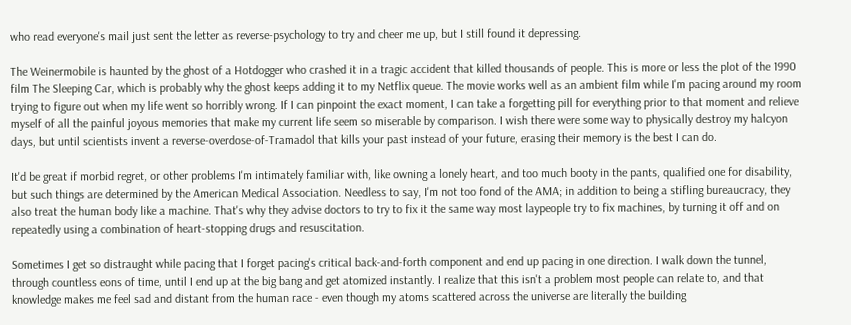who read everyone's mail just sent the letter as reverse-psychology to try and cheer me up, but I still found it depressing.

The Weinermobile is haunted by the ghost of a Hotdogger who crashed it in a tragic accident that killed thousands of people. This is more or less the plot of the 1990 film The Sleeping Car, which is probably why the ghost keeps adding it to my Netflix queue. The movie works well as an ambient film while I'm pacing around my room trying to figure out when my life went so horribly wrong. If I can pinpoint the exact moment, I can take a forgetting pill for everything prior to that moment and relieve myself of all the painful joyous memories that make my current life seem so miserable by comparison. I wish there were some way to physically destroy my halcyon days, but until scientists invent a reverse-overdose-of-Tramadol that kills your past instead of your future, erasing their memory is the best I can do.

It'd be great if morbid regret, or other problems I'm intimately familiar with, like owning a lonely heart, and too much booty in the pants, qualified one for disability, but such things are determined by the American Medical Association. Needless to say, I'm not too fond of the AMA; in addition to being a stifling bureaucracy, they also treat the human body like a machine. That's why they advise doctors to try to fix it the same way most laypeople try to fix machines, by turning it off and on repeatedly using a combination of heart-stopping drugs and resuscitation.

Sometimes I get so distraught while pacing that I forget pacing's critical back-and-forth component and end up pacing in one direction. I walk down the tunnel, through countless eons of time, until I end up at the big bang and get atomized instantly. I realize that this isn't a problem most people can relate to, and that knowledge makes me feel sad and distant from the human race - even though my atoms scattered across the universe are literally the building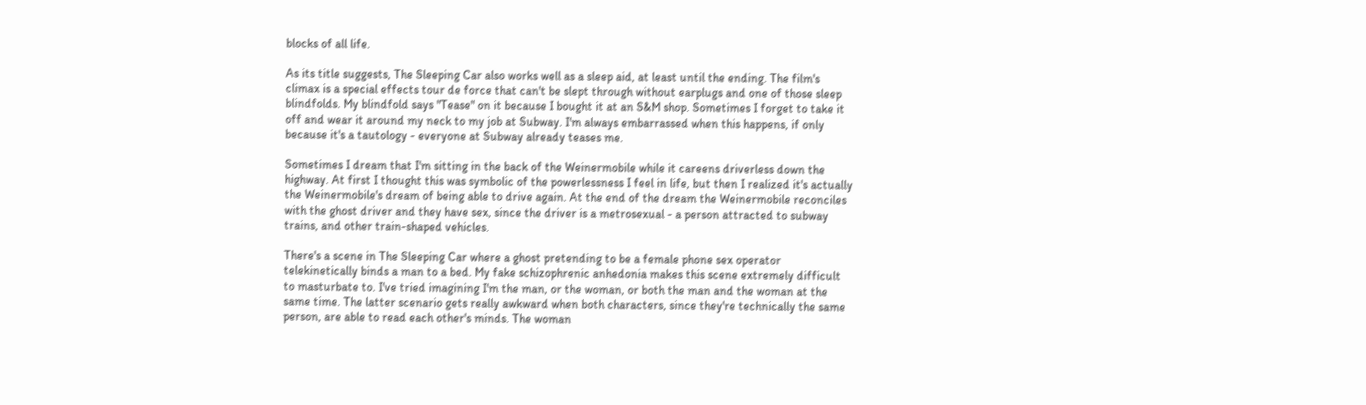blocks of all life.

As its title suggests, The Sleeping Car also works well as a sleep aid, at least until the ending. The film's climax is a special effects tour de force that can't be slept through without earplugs and one of those sleep blindfolds. My blindfold says "Tease" on it because I bought it at an S&M shop. Sometimes I forget to take it off and wear it around my neck to my job at Subway. I'm always embarrassed when this happens, if only because it's a tautology - everyone at Subway already teases me.

Sometimes I dream that I'm sitting in the back of the Weinermobile while it careens driverless down the highway. At first I thought this was symbolic of the powerlessness I feel in life, but then I realized it's actually the Weinermobile's dream of being able to drive again. At the end of the dream the Weinermobile reconciles with the ghost driver and they have sex, since the driver is a metrosexual - a person attracted to subway trains, and other train-shaped vehicles.

There's a scene in The Sleeping Car where a ghost pretending to be a female phone sex operator telekinetically binds a man to a bed. My fake schizophrenic anhedonia makes this scene extremely difficult to masturbate to. I've tried imagining I'm the man, or the woman, or both the man and the woman at the same time. The latter scenario gets really awkward when both characters, since they're technically the same person, are able to read each other's minds. The woman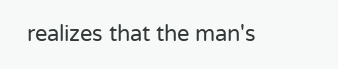realizes that the man's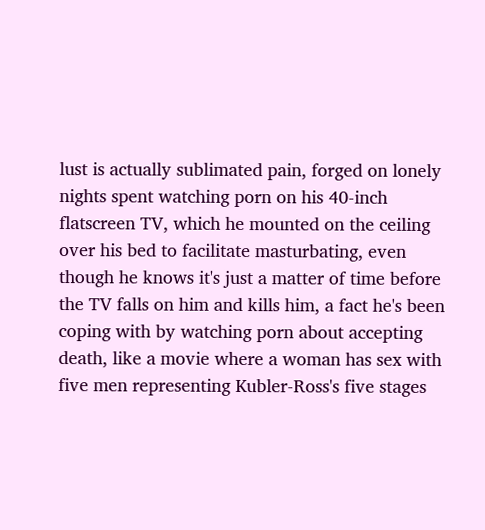lust is actually sublimated pain, forged on lonely nights spent watching porn on his 40-inch flatscreen TV, which he mounted on the ceiling over his bed to facilitate masturbating, even though he knows it's just a matter of time before the TV falls on him and kills him, a fact he's been coping with by watching porn about accepting death, like a movie where a woman has sex with five men representing Kubler-Ross's five stages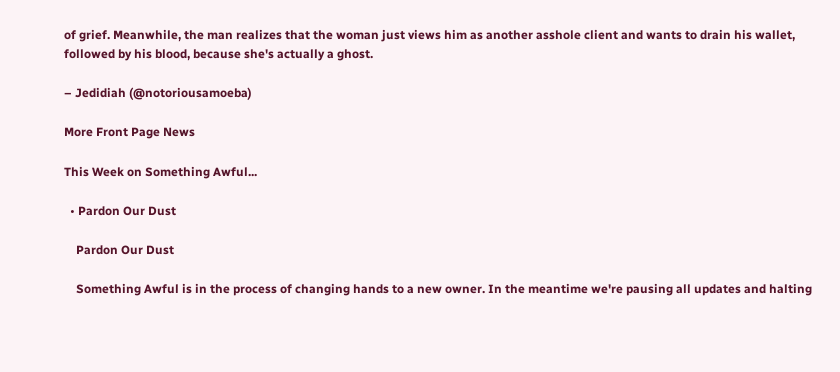of grief. Meanwhile, the man realizes that the woman just views him as another asshole client and wants to drain his wallet, followed by his blood, because she's actually a ghost.

– Jedidiah (@notoriousamoeba)

More Front Page News

This Week on Something Awful...

  • Pardon Our Dust

    Pardon Our Dust

    Something Awful is in the process of changing hands to a new owner. In the meantime we're pausing all updates and halting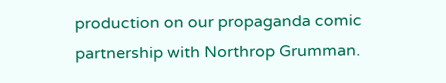production on our propaganda comic partnership with Northrop Grumman.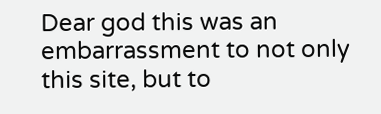Dear god this was an embarrassment to not only this site, but to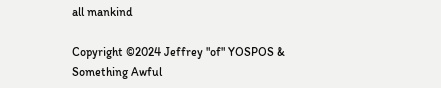all mankind

Copyright ©2024 Jeffrey "of" YOSPOS & Something Awful